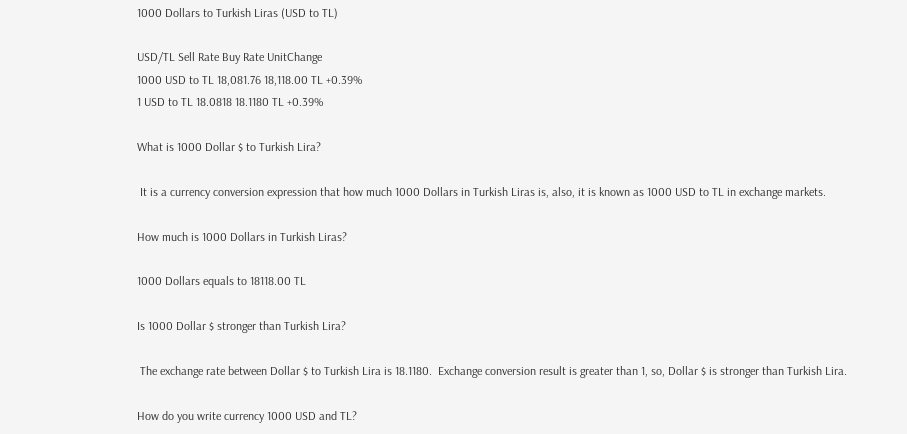1000 Dollars to Turkish Liras (USD to TL)

USD/TL Sell Rate Buy Rate UnitChange
1000 USD to TL 18,081.76 18,118.00 TL +0.39%
1 USD to TL 18.0818 18.1180 TL +0.39%

What is 1000 Dollar $ to Turkish Lira?

 It is a currency conversion expression that how much 1000 Dollars in Turkish Liras is, also, it is known as 1000 USD to TL in exchange markets.

How much is 1000 Dollars in Turkish Liras?

1000 Dollars equals to 18118.00 TL

Is 1000 Dollar $ stronger than Turkish Lira?

 The exchange rate between Dollar $ to Turkish Lira is 18.1180.  Exchange conversion result is greater than 1, so, Dollar $ is stronger than Turkish Lira.

How do you write currency 1000 USD and TL?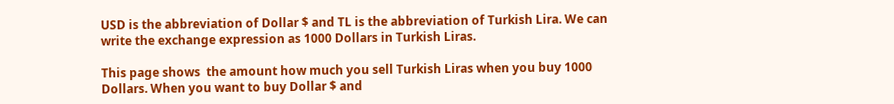USD is the abbreviation of Dollar $ and TL is the abbreviation of Turkish Lira. We can write the exchange expression as 1000 Dollars in Turkish Liras.

This page shows  the amount how much you sell Turkish Liras when you buy 1000 Dollars. When you want to buy Dollar $ and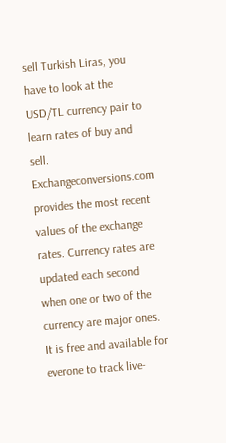sell Turkish Liras, you have to look at the USD/TL currency pair to learn rates of buy and sell. Exchangeconversions.com provides the most recent values of the exchange rates. Currency rates are updated each second when one or two of the currency are major ones. It is free and available for everone to track live-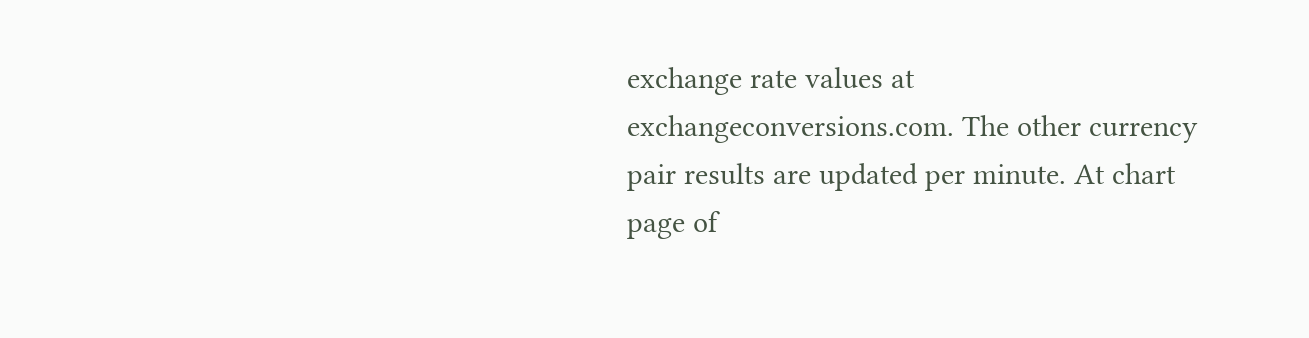exchange rate values at exchangeconversions.com. The other currency pair results are updated per minute. At chart page of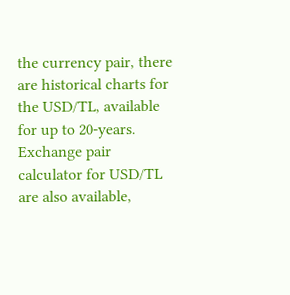the currency pair, there are historical charts for the USD/TL, available for up to 20-years.
Exchange pair calculator for USD/TL are also available,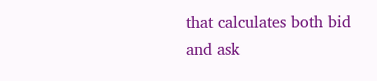that calculates both bid and ask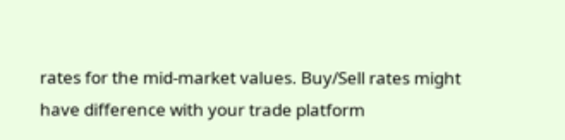rates for the mid-market values. Buy/Sell rates might have difference with your trade platform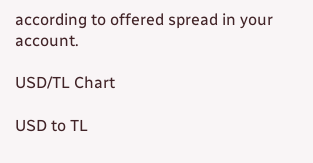according to offered spread in your account.

USD/TL Chart

USD to TL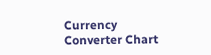Currency Converter Chart